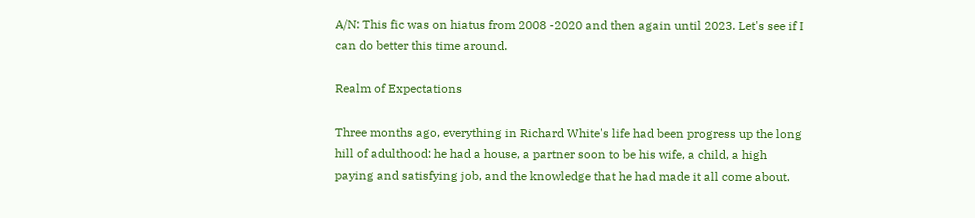A/N: This fic was on hiatus from 2008 -2020 and then again until 2023. Let's see if I can do better this time around.

Realm of Expectations

Three months ago, everything in Richard White's life had been progress up the long hill of adulthood: he had a house, a partner soon to be his wife, a child, a high paying and satisfying job, and the knowledge that he had made it all come about.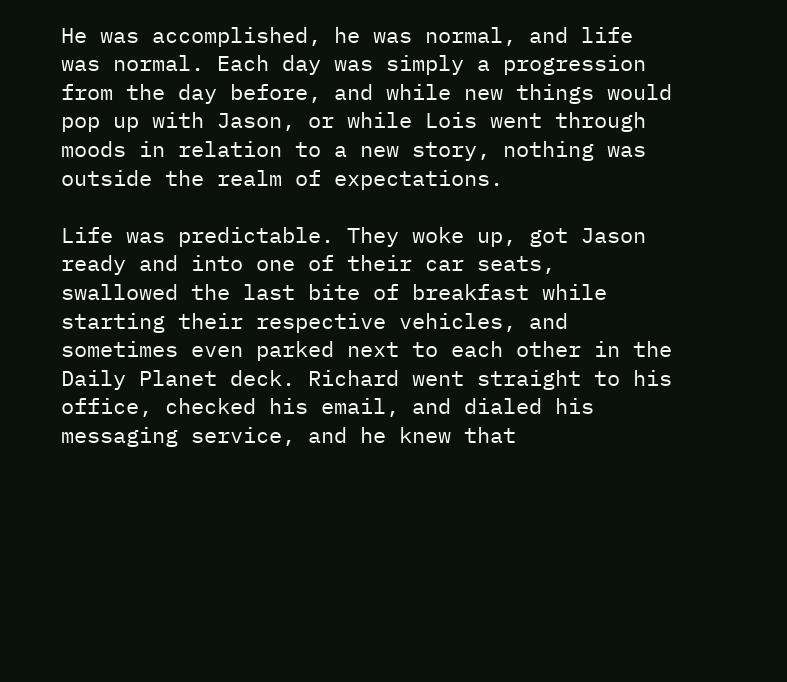He was accomplished, he was normal, and life was normal. Each day was simply a progression from the day before, and while new things would pop up with Jason, or while Lois went through moods in relation to a new story, nothing was outside the realm of expectations.

Life was predictable. They woke up, got Jason ready and into one of their car seats, swallowed the last bite of breakfast while starting their respective vehicles, and sometimes even parked next to each other in the Daily Planet deck. Richard went straight to his office, checked his email, and dialed his messaging service, and he knew that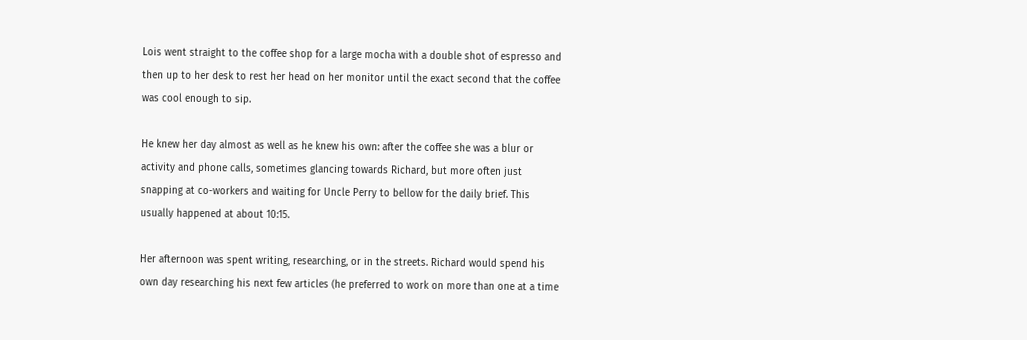Lois went straight to the coffee shop for a large mocha with a double shot of espresso and then up to her desk to rest her head on her monitor until the exact second that the coffee was cool enough to sip.

He knew her day almost as well as he knew his own: after the coffee she was a blur or activity and phone calls, sometimes glancing towards Richard, but more often just snapping at co-workers and waiting for Uncle Perry to bellow for the daily brief. This usually happened at about 10:15.

Her afternoon was spent writing, researching, or in the streets. Richard would spend his own day researching his next few articles (he preferred to work on more than one at a time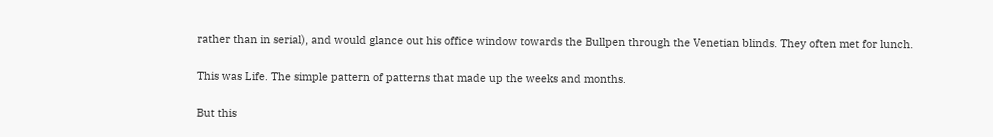rather than in serial), and would glance out his office window towards the Bullpen through the Venetian blinds. They often met for lunch.

This was Life. The simple pattern of patterns that made up the weeks and months.

But this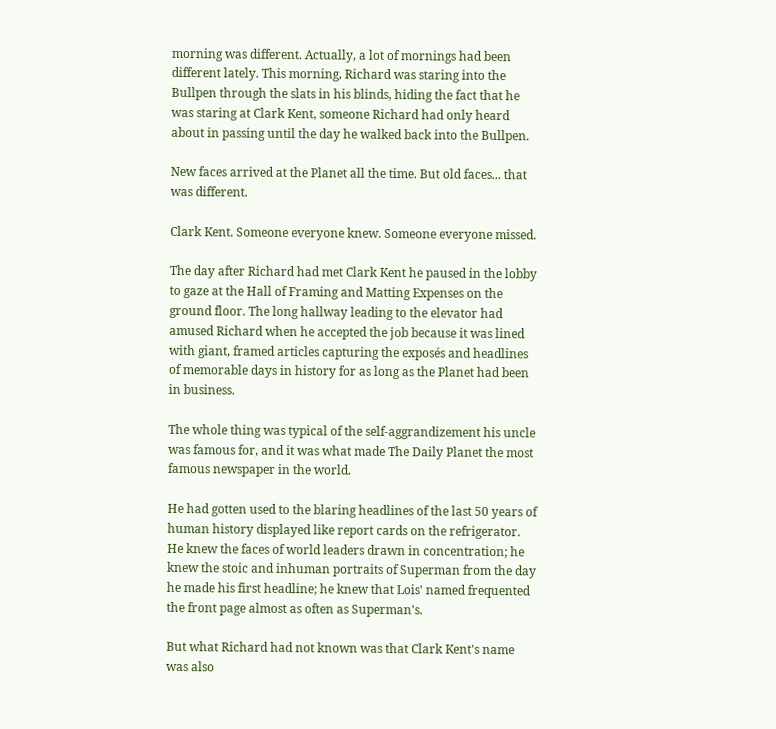morning was different. Actually, a lot of mornings had been different lately. This morning, Richard was staring into the Bullpen through the slats in his blinds, hiding the fact that he was staring at Clark Kent, someone Richard had only heard about in passing until the day he walked back into the Bullpen.

New faces arrived at the Planet all the time. But old faces... that was different.

Clark Kent. Someone everyone knew. Someone everyone missed.

The day after Richard had met Clark Kent he paused in the lobby to gaze at the Hall of Framing and Matting Expenses on the ground floor. The long hallway leading to the elevator had amused Richard when he accepted the job because it was lined with giant, framed articles capturing the exposés and headlines of memorable days in history for as long as the Planet had been in business.

The whole thing was typical of the self-aggrandizement his uncle was famous for, and it was what made The Daily Planet the most famous newspaper in the world.

He had gotten used to the blaring headlines of the last 50 years of human history displayed like report cards on the refrigerator. He knew the faces of world leaders drawn in concentration; he knew the stoic and inhuman portraits of Superman from the day he made his first headline; he knew that Lois' named frequented the front page almost as often as Superman's.

But what Richard had not known was that Clark Kent's name was also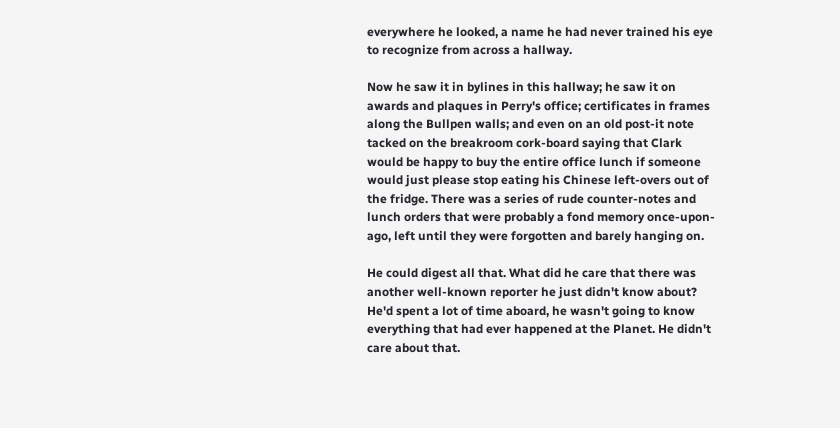everywhere he looked, a name he had never trained his eye to recognize from across a hallway.

Now he saw it in bylines in this hallway; he saw it on awards and plaques in Perry's office; certificates in frames along the Bullpen walls; and even on an old post-it note tacked on the breakroom cork-board saying that Clark would be happy to buy the entire office lunch if someone would just please stop eating his Chinese left-overs out of the fridge. There was a series of rude counter-notes and lunch orders that were probably a fond memory once-upon-ago, left until they were forgotten and barely hanging on.

He could digest all that. What did he care that there was another well-known reporter he just didn't know about? He'd spent a lot of time aboard, he wasn't going to know everything that had ever happened at the Planet. He didn't care about that.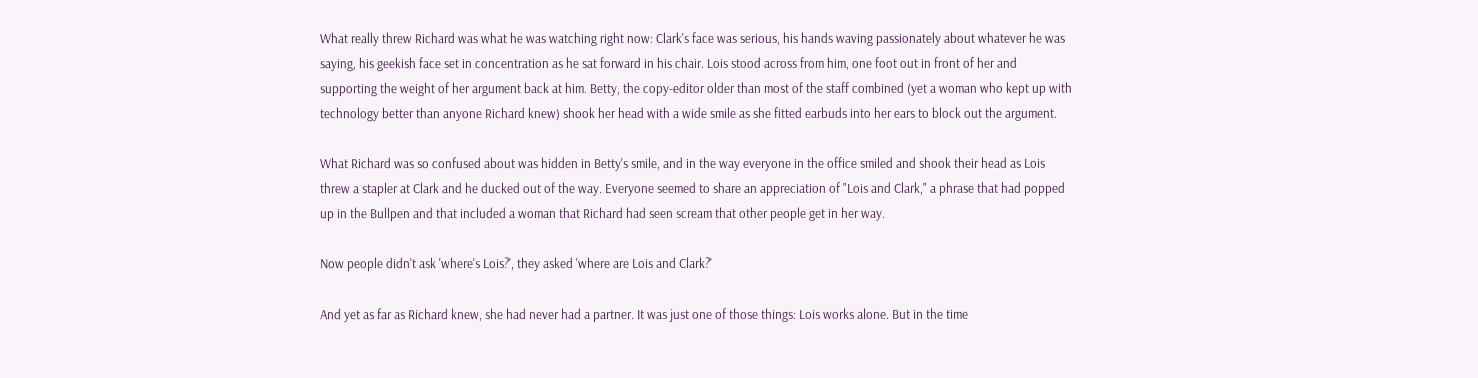What really threw Richard was what he was watching right now: Clark's face was serious, his hands waving passionately about whatever he was saying, his geekish face set in concentration as he sat forward in his chair. Lois stood across from him, one foot out in front of her and supporting the weight of her argument back at him. Betty, the copy-editor older than most of the staff combined (yet a woman who kept up with technology better than anyone Richard knew) shook her head with a wide smile as she fitted earbuds into her ears to block out the argument.

What Richard was so confused about was hidden in Betty's smile, and in the way everyone in the office smiled and shook their head as Lois threw a stapler at Clark and he ducked out of the way. Everyone seemed to share an appreciation of "Lois and Clark," a phrase that had popped up in the Bullpen and that included a woman that Richard had seen scream that other people get in her way.

Now people didn't ask 'where's Lois?', they asked 'where are Lois and Clark?'

And yet as far as Richard knew, she had never had a partner. It was just one of those things: Lois works alone. But in the time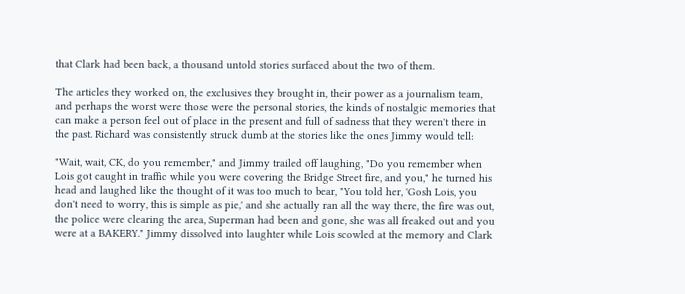that Clark had been back, a thousand untold stories surfaced about the two of them.

The articles they worked on, the exclusives they brought in, their power as a journalism team, and perhaps the worst were those were the personal stories, the kinds of nostalgic memories that can make a person feel out of place in the present and full of sadness that they weren't there in the past. Richard was consistently struck dumb at the stories like the ones Jimmy would tell:

"Wait, wait, CK, do you remember," and Jimmy trailed off laughing, "Do you remember when Lois got caught in traffic while you were covering the Bridge Street fire, and you," he turned his head and laughed like the thought of it was too much to bear, "You told her, 'Gosh Lois, you don't need to worry, this is simple as pie,' and she actually ran all the way there, the fire was out, the police were clearing the area, Superman had been and gone, she was all freaked out and you were at a BAKERY." Jimmy dissolved into laughter while Lois scowled at the memory and Clark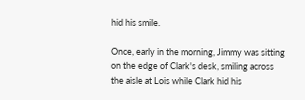hid his smile.

Once, early in the morning, Jimmy was sitting on the edge of Clark's desk, smiling across the aisle at Lois while Clark hid his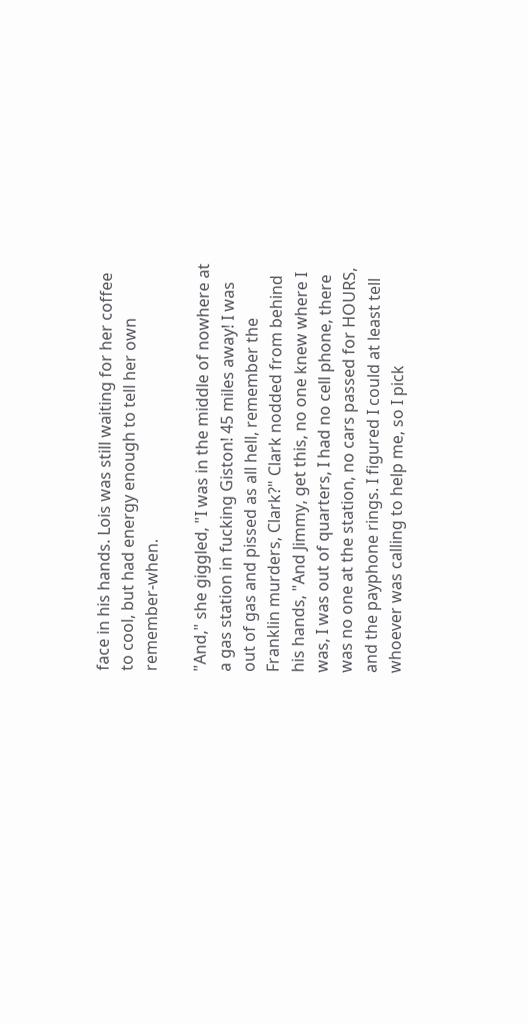face in his hands. Lois was still waiting for her coffee to cool, but had energy enough to tell her own remember-when.

"And," she giggled, "I was in the middle of nowhere at a gas station in fucking Giston! 45 miles away! I was out of gas and pissed as all hell, remember the Franklin murders, Clark?" Clark nodded from behind his hands, "And Jimmy, get this, no one knew where I was, I was out of quarters, I had no cell phone, there was no one at the station, no cars passed for HOURS, and the payphone rings. I figured I could at least tell whoever was calling to help me, so I pick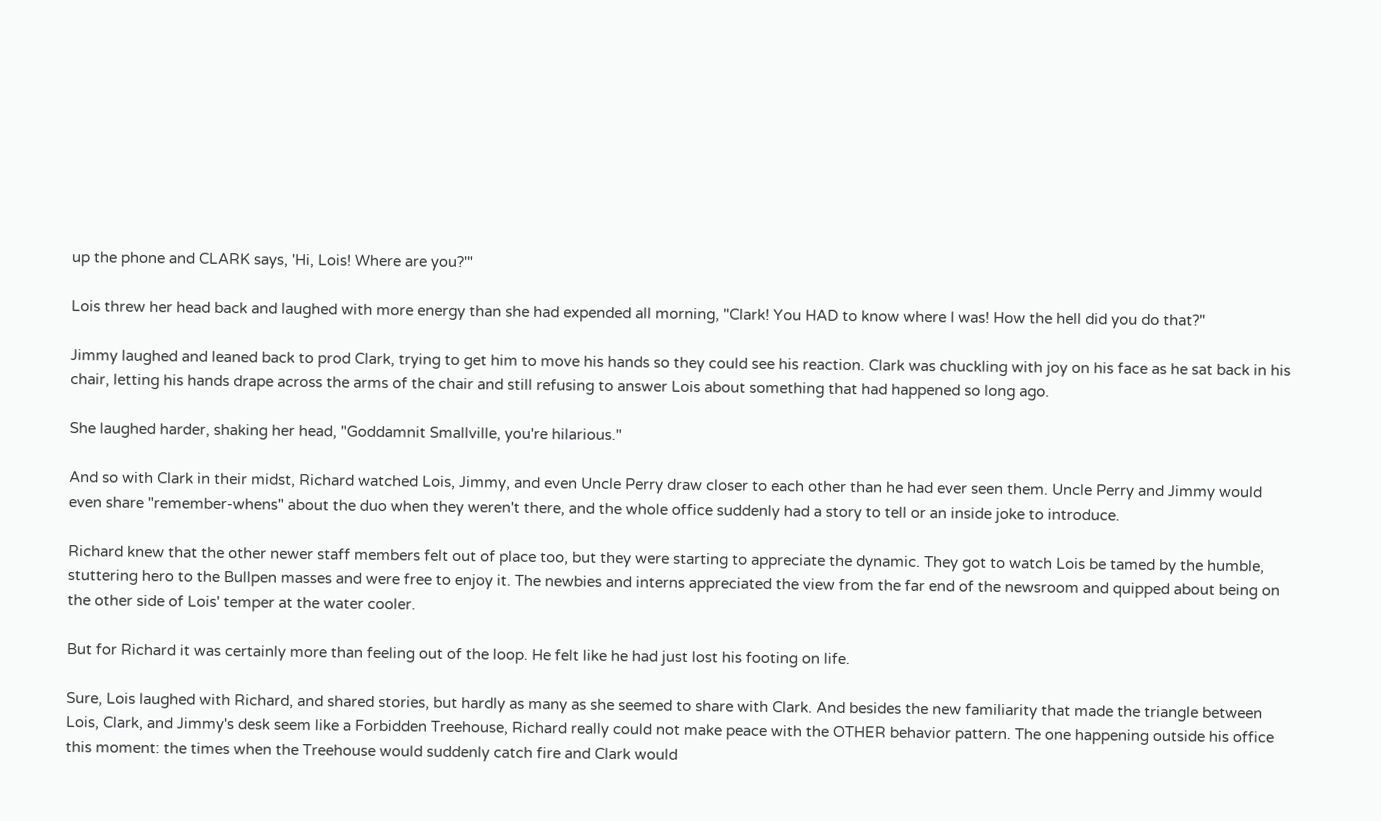up the phone and CLARK says, 'Hi, Lois! Where are you?'"

Lois threw her head back and laughed with more energy than she had expended all morning, "Clark! You HAD to know where I was! How the hell did you do that?"

Jimmy laughed and leaned back to prod Clark, trying to get him to move his hands so they could see his reaction. Clark was chuckling with joy on his face as he sat back in his chair, letting his hands drape across the arms of the chair and still refusing to answer Lois about something that had happened so long ago.

She laughed harder, shaking her head, "Goddamnit Smallville, you're hilarious."

And so with Clark in their midst, Richard watched Lois, Jimmy, and even Uncle Perry draw closer to each other than he had ever seen them. Uncle Perry and Jimmy would even share "remember-whens" about the duo when they weren't there, and the whole office suddenly had a story to tell or an inside joke to introduce.

Richard knew that the other newer staff members felt out of place too, but they were starting to appreciate the dynamic. They got to watch Lois be tamed by the humble, stuttering hero to the Bullpen masses and were free to enjoy it. The newbies and interns appreciated the view from the far end of the newsroom and quipped about being on the other side of Lois' temper at the water cooler.

But for Richard it was certainly more than feeling out of the loop. He felt like he had just lost his footing on life.

Sure, Lois laughed with Richard, and shared stories, but hardly as many as she seemed to share with Clark. And besides the new familiarity that made the triangle between Lois, Clark, and Jimmy's desk seem like a Forbidden Treehouse, Richard really could not make peace with the OTHER behavior pattern. The one happening outside his office this moment: the times when the Treehouse would suddenly catch fire and Clark would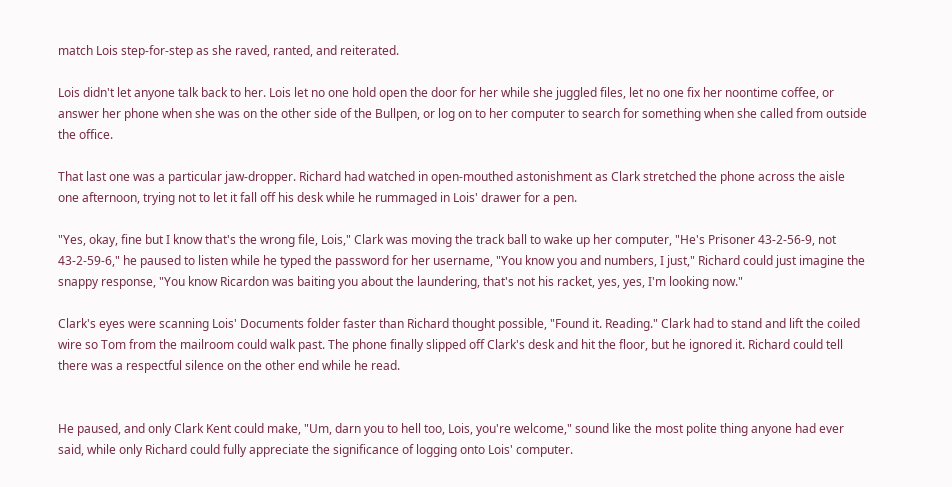match Lois step-for-step as she raved, ranted, and reiterated.

Lois didn't let anyone talk back to her. Lois let no one hold open the door for her while she juggled files, let no one fix her noontime coffee, or answer her phone when she was on the other side of the Bullpen, or log on to her computer to search for something when she called from outside the office.

That last one was a particular jaw-dropper. Richard had watched in open-mouthed astonishment as Clark stretched the phone across the aisle one afternoon, trying not to let it fall off his desk while he rummaged in Lois' drawer for a pen.

"Yes, okay, fine but I know that's the wrong file, Lois," Clark was moving the track ball to wake up her computer, "He's Prisoner 43-2-56-9, not 43-2-59-6," he paused to listen while he typed the password for her username, "You know you and numbers, I just," Richard could just imagine the snappy response, "You know Ricardon was baiting you about the laundering, that's not his racket, yes, yes, I'm looking now."

Clark's eyes were scanning Lois' Documents folder faster than Richard thought possible, "Found it. Reading." Clark had to stand and lift the coiled wire so Tom from the mailroom could walk past. The phone finally slipped off Clark's desk and hit the floor, but he ignored it. Richard could tell there was a respectful silence on the other end while he read.


He paused, and only Clark Kent could make, "Um, darn you to hell too, Lois, you're welcome," sound like the most polite thing anyone had ever said, while only Richard could fully appreciate the significance of logging onto Lois' computer.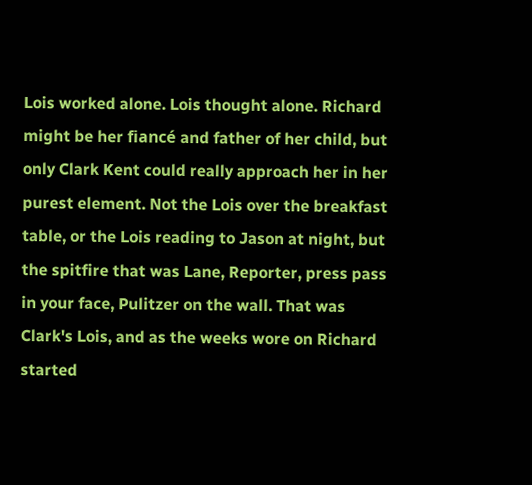Lois worked alone. Lois thought alone. Richard might be her fiancé and father of her child, but only Clark Kent could really approach her in her purest element. Not the Lois over the breakfast table, or the Lois reading to Jason at night, but the spitfire that was Lane, Reporter, press pass in your face, Pulitzer on the wall. That was Clark's Lois, and as the weeks wore on Richard started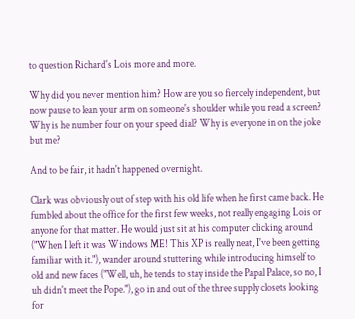to question Richard's Lois more and more.

Why did you never mention him? How are you so fiercely independent, but now pause to lean your arm on someone's shoulder while you read a screen? Why is he number four on your speed dial? Why is everyone in on the joke but me?

And to be fair, it hadn't happened overnight.

Clark was obviously out of step with his old life when he first came back. He fumbled about the office for the first few weeks, not really engaging Lois or anyone for that matter. He would just sit at his computer clicking around ("When I left it was Windows ME! This XP is really neat, I've been getting familiar with it."), wander around stuttering while introducing himself to old and new faces ("Well, uh, he tends to stay inside the Papal Palace, so no, I uh didn't meet the Pope."), go in and out of the three supply closets looking for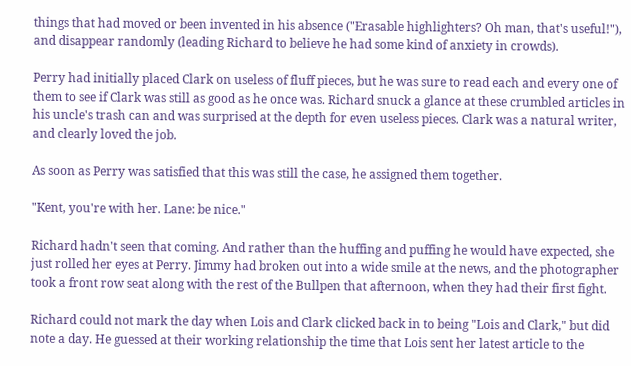things that had moved or been invented in his absence ("Erasable highlighters? Oh man, that's useful!"), and disappear randomly (leading Richard to believe he had some kind of anxiety in crowds).

Perry had initially placed Clark on useless of fluff pieces, but he was sure to read each and every one of them to see if Clark was still as good as he once was. Richard snuck a glance at these crumbled articles in his uncle's trash can and was surprised at the depth for even useless pieces. Clark was a natural writer, and clearly loved the job.

As soon as Perry was satisfied that this was still the case, he assigned them together.

"Kent, you're with her. Lane: be nice."

Richard hadn't seen that coming. And rather than the huffing and puffing he would have expected, she just rolled her eyes at Perry. Jimmy had broken out into a wide smile at the news, and the photographer took a front row seat along with the rest of the Bullpen that afternoon, when they had their first fight.

Richard could not mark the day when Lois and Clark clicked back in to being "Lois and Clark," but did note a day. He guessed at their working relationship the time that Lois sent her latest article to the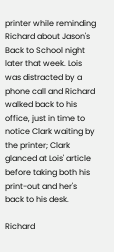printer while reminding Richard about Jason's Back to School night later that week. Lois was distracted by a phone call and Richard walked back to his office, just in time to notice Clark waiting by the printer; Clark glanced at Lois' article before taking both his print-out and her's back to his desk.

Richard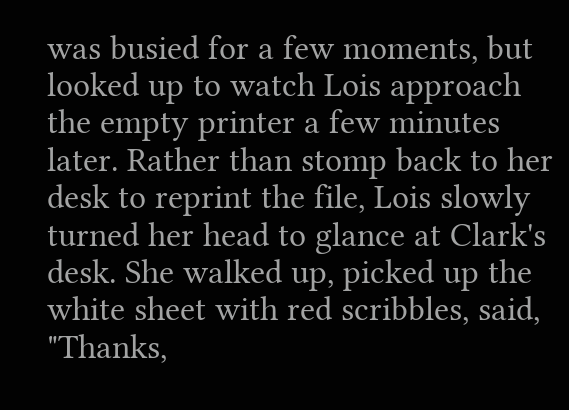was busied for a few moments, but looked up to watch Lois approach the empty printer a few minutes later. Rather than stomp back to her desk to reprint the file, Lois slowly turned her head to glance at Clark's desk. She walked up, picked up the white sheet with red scribbles, said, "Thanks,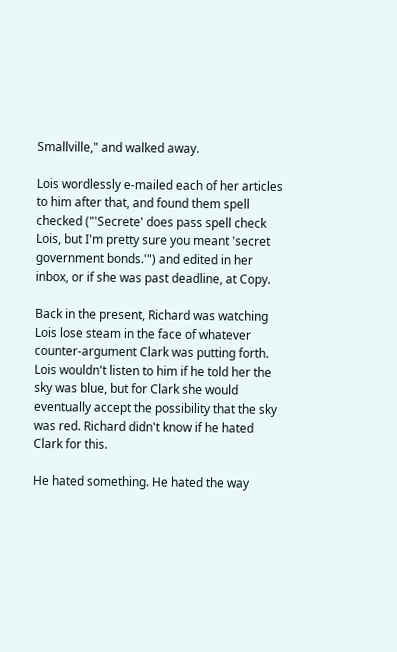Smallville," and walked away.

Lois wordlessly e-mailed each of her articles to him after that, and found them spell checked ("'Secrete' does pass spell check Lois, but I'm pretty sure you meant 'secret government bonds.'") and edited in her inbox, or if she was past deadline, at Copy.

Back in the present, Richard was watching Lois lose steam in the face of whatever counter-argument Clark was putting forth. Lois wouldn't listen to him if he told her the sky was blue, but for Clark she would eventually accept the possibility that the sky was red. Richard didn't know if he hated Clark for this.

He hated something. He hated the way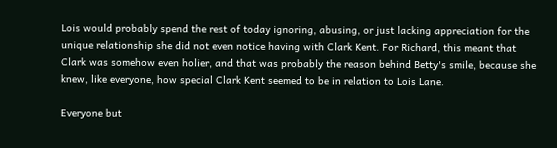Lois would probably spend the rest of today ignoring, abusing, or just lacking appreciation for the unique relationship she did not even notice having with Clark Kent. For Richard, this meant that Clark was somehow even holier, and that was probably the reason behind Betty's smile, because she knew, like everyone, how special Clark Kent seemed to be in relation to Lois Lane.

Everyone but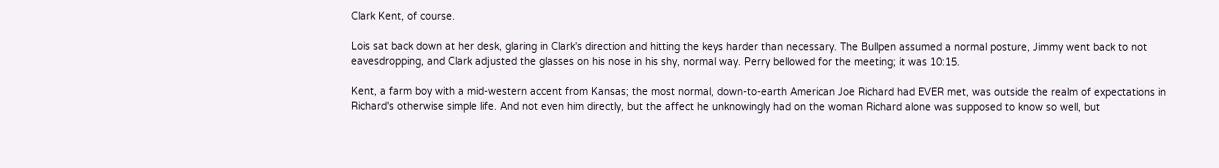Clark Kent, of course.

Lois sat back down at her desk, glaring in Clark's direction and hitting the keys harder than necessary. The Bullpen assumed a normal posture, Jimmy went back to not eavesdropping, and Clark adjusted the glasses on his nose in his shy, normal way. Perry bellowed for the meeting; it was 10:15.

Kent, a farm boy with a mid-western accent from Kansas; the most normal, down-to-earth American Joe Richard had EVER met, was outside the realm of expectations in Richard's otherwise simple life. And not even him directly, but the affect he unknowingly had on the woman Richard alone was supposed to know so well, but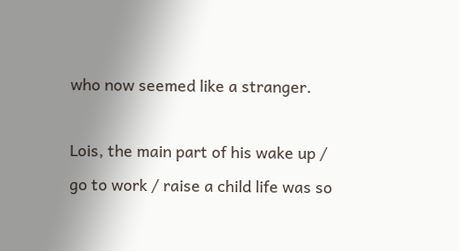who now seemed like a stranger.

Lois, the main part of his wake up / go to work / raise a child life was so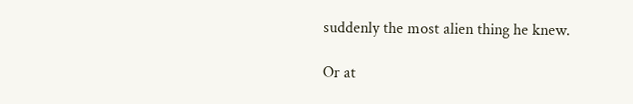suddenly the most alien thing he knew.

Or at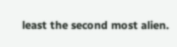least the second most alien.